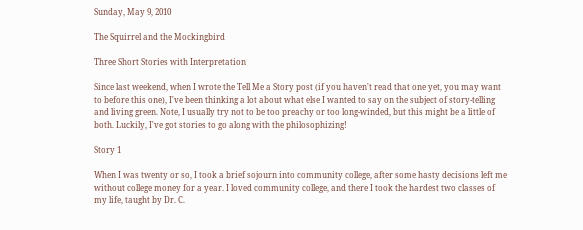Sunday, May 9, 2010

The Squirrel and the Mockingbird

Three Short Stories with Interpretation

Since last weekend, when I wrote the Tell Me a Story post (if you haven't read that one yet, you may want to before this one), I've been thinking a lot about what else I wanted to say on the subject of story-telling and living green. Note, I usually try not to be too preachy or too long-winded, but this might be a little of both. Luckily, I've got stories to go along with the philosophizing!

Story 1

When I was twenty or so, I took a brief sojourn into community college, after some hasty decisions left me without college money for a year. I loved community college, and there I took the hardest two classes of my life, taught by Dr. C.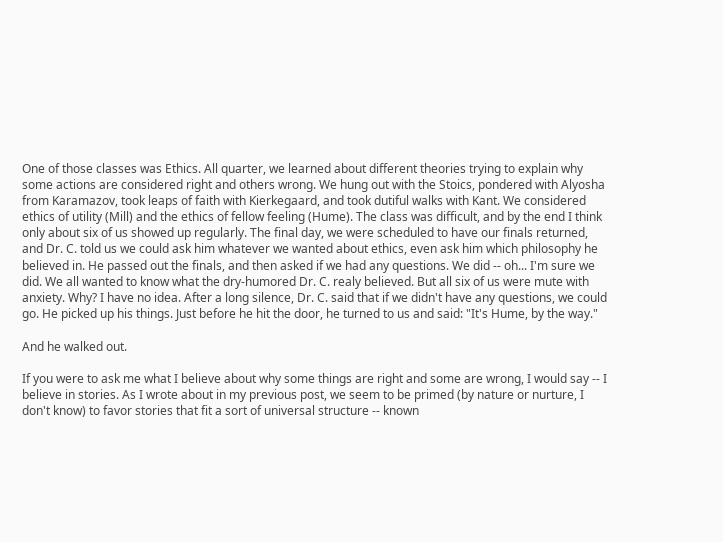One of those classes was Ethics. All quarter, we learned about different theories trying to explain why some actions are considered right and others wrong. We hung out with the Stoics, pondered with Alyosha from Karamazov, took leaps of faith with Kierkegaard, and took dutiful walks with Kant. We considered ethics of utility (Mill) and the ethics of fellow feeling (Hume). The class was difficult, and by the end I think only about six of us showed up regularly. The final day, we were scheduled to have our finals returned, and Dr. C. told us we could ask him whatever we wanted about ethics, even ask him which philosophy he believed in. He passed out the finals, and then asked if we had any questions. We did -- oh... I'm sure we did. We all wanted to know what the dry-humored Dr. C. realy believed. But all six of us were mute with anxiety. Why? I have no idea. After a long silence, Dr. C. said that if we didn't have any questions, we could go. He picked up his things. Just before he hit the door, he turned to us and said: "It's Hume, by the way."

And he walked out.

If you were to ask me what I believe about why some things are right and some are wrong, I would say -- I believe in stories. As I wrote about in my previous post, we seem to be primed (by nature or nurture, I don't know) to favor stories that fit a sort of universal structure -- known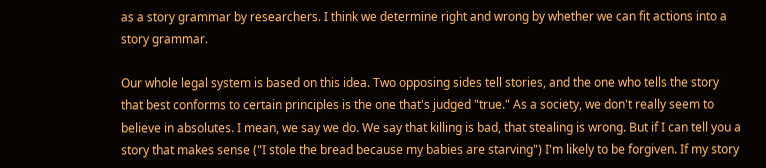as a story grammar by researchers. I think we determine right and wrong by whether we can fit actions into a story grammar.

Our whole legal system is based on this idea. Two opposing sides tell stories, and the one who tells the story that best conforms to certain principles is the one that's judged "true." As a society, we don't really seem to believe in absolutes. I mean, we say we do. We say that killing is bad, that stealing is wrong. But if I can tell you a story that makes sense ("I stole the bread because my babies are starving") I'm likely to be forgiven. If my story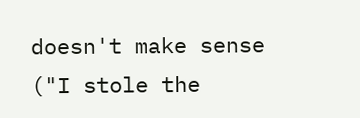doesn't make sense ("I stole the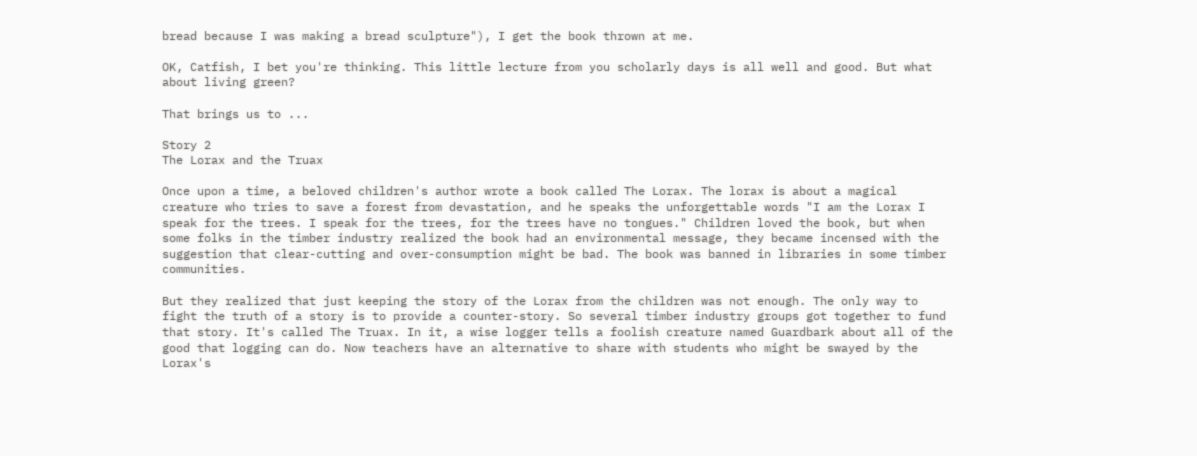bread because I was making a bread sculpture"), I get the book thrown at me.

OK, Catfish, I bet you're thinking. This little lecture from you scholarly days is all well and good. But what about living green?

That brings us to ...

Story 2
The Lorax and the Truax

Once upon a time, a beloved children's author wrote a book called The Lorax. The lorax is about a magical creature who tries to save a forest from devastation, and he speaks the unforgettable words "I am the Lorax I speak for the trees. I speak for the trees, for the trees have no tongues." Children loved the book, but when some folks in the timber industry realized the book had an environmental message, they became incensed with the suggestion that clear-cutting and over-consumption might be bad. The book was banned in libraries in some timber communities.

But they realized that just keeping the story of the Lorax from the children was not enough. The only way to fight the truth of a story is to provide a counter-story. So several timber industry groups got together to fund that story. It's called The Truax. In it, a wise logger tells a foolish creature named Guardbark about all of the good that logging can do. Now teachers have an alternative to share with students who might be swayed by the Lorax's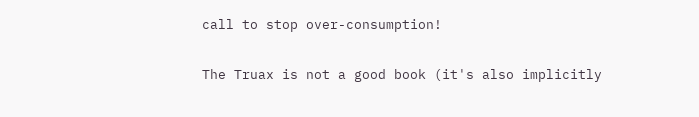call to stop over-consumption!

The Truax is not a good book (it's also implicitly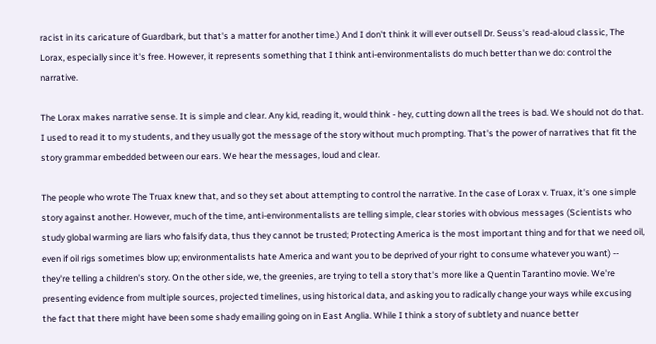racist in its caricature of Guardbark, but that's a matter for another time.) And I don't think it will ever outsell Dr. Seuss's read-aloud classic, The Lorax, especially since it's free. However, it represents something that I think anti-environmentalists do much better than we do: control the narrative.

The Lorax makes narrative sense. It is simple and clear. Any kid, reading it, would think - hey, cutting down all the trees is bad. We should not do that. I used to read it to my students, and they usually got the message of the story without much prompting. That's the power of narratives that fit the story grammar embedded between our ears. We hear the messages, loud and clear.

The people who wrote The Truax knew that, and so they set about attempting to control the narrative. In the case of Lorax v. Truax, it's one simple story against another. However, much of the time, anti-environmentalists are telling simple, clear stories with obvious messages (Scientists who study global warming are liars who falsify data, thus they cannot be trusted; Protecting America is the most important thing and for that we need oil, even if oil rigs sometimes blow up; environmentalists hate America and want you to be deprived of your right to consume whatever you want) -- they're telling a children's story. On the other side, we, the greenies, are trying to tell a story that's more like a Quentin Tarantino movie. We're presenting evidence from multiple sources, projected timelines, using historical data, and asking you to radically change your ways while excusing the fact that there might have been some shady emailing going on in East Anglia. While I think a story of subtlety and nuance better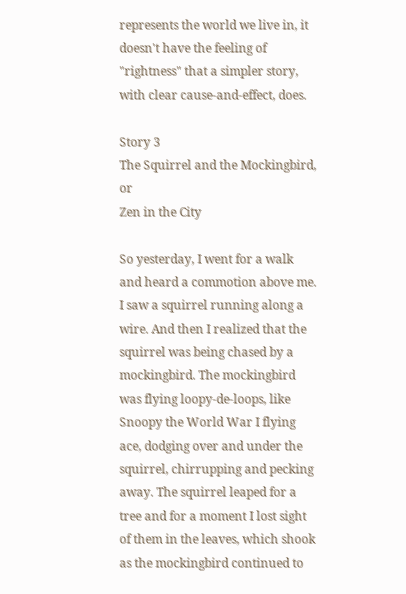represents the world we live in, it doesn't have the feeling of "rightness" that a simpler story, with clear cause-and-effect, does.

Story 3
The Squirrel and the Mockingbird, or
Zen in the City

So yesterday, I went for a walk and heard a commotion above me. I saw a squirrel running along a wire. And then I realized that the squirrel was being chased by a mockingbird. The mockingbird was flying loopy-de-loops, like Snoopy the World War I flying ace, dodging over and under the squirrel, chirrupping and pecking away. The squirrel leaped for a tree and for a moment I lost sight of them in the leaves, which shook as the mockingbird continued to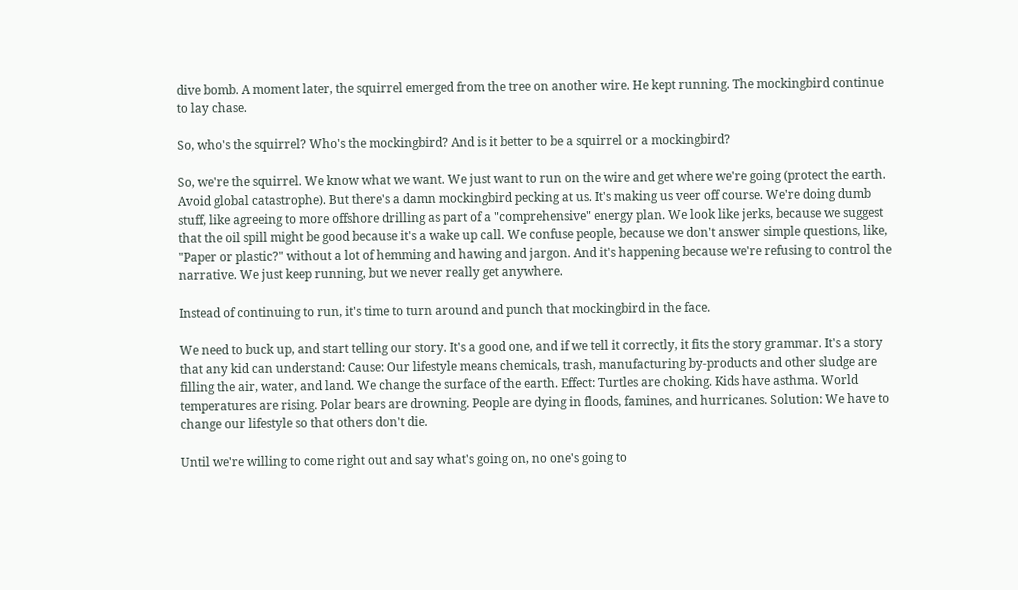dive bomb. A moment later, the squirrel emerged from the tree on another wire. He kept running. The mockingbird continue to lay chase.

So, who's the squirrel? Who's the mockingbird? And is it better to be a squirrel or a mockingbird?

So, we're the squirrel. We know what we want. We just want to run on the wire and get where we're going (protect the earth. Avoid global catastrophe). But there's a damn mockingbird pecking at us. It's making us veer off course. We're doing dumb stuff, like agreeing to more offshore drilling as part of a "comprehensive" energy plan. We look like jerks, because we suggest that the oil spill might be good because it's a wake up call. We confuse people, because we don't answer simple questions, like, "Paper or plastic?" without a lot of hemming and hawing and jargon. And it's happening because we're refusing to control the narrative. We just keep running, but we never really get anywhere.

Instead of continuing to run, it's time to turn around and punch that mockingbird in the face.

We need to buck up, and start telling our story. It's a good one, and if we tell it correctly, it fits the story grammar. It's a story that any kid can understand: Cause: Our lifestyle means chemicals, trash, manufacturing by-products and other sludge are filling the air, water, and land. We change the surface of the earth. Effect: Turtles are choking. Kids have asthma. World temperatures are rising. Polar bears are drowning. People are dying in floods, famines, and hurricanes. Solution: We have to change our lifestyle so that others don't die.

Until we're willing to come right out and say what's going on, no one's going to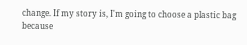change. If my story is, I'm going to choose a plastic bag because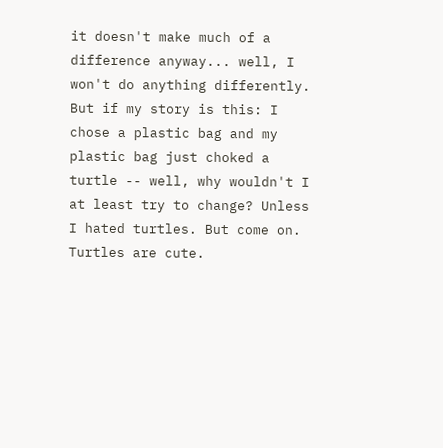it doesn't make much of a difference anyway... well, I won't do anything differently. But if my story is this: I chose a plastic bag and my plastic bag just choked a turtle -- well, why wouldn't I at least try to change? Unless I hated turtles. But come on. Turtles are cute.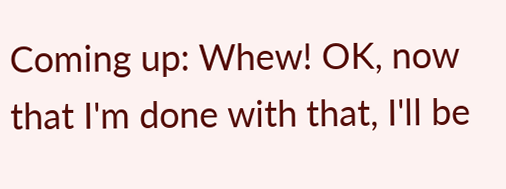Coming up: Whew! OK, now that I'm done with that, I'll be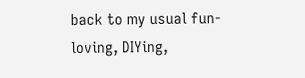back to my usual fun-loving, DIYing,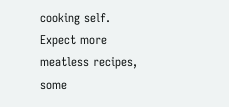cooking self. Expect more meatless recipes, some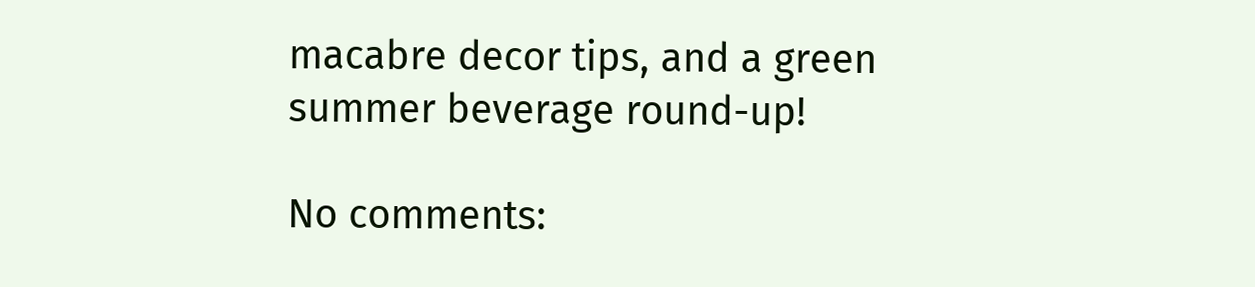macabre decor tips, and a green summer beverage round-up!

No comments: